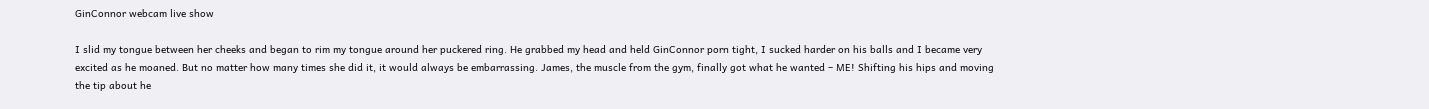GinConnor webcam live show

I slid my tongue between her cheeks and began to rim my tongue around her puckered ring. He grabbed my head and held GinConnor porn tight, I sucked harder on his balls and I became very excited as he moaned. But no matter how many times she did it, it would always be embarrassing. James, the muscle from the gym, finally got what he wanted – ME! Shifting his hips and moving the tip about he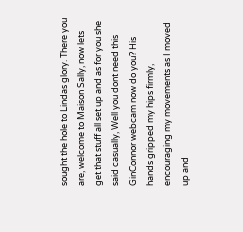sought the hole to Lindas glory. There you are, welcome to Maison Sally, now lets get that stuff all set up and as for you she said casually, Well you dont need this GinConnor webcam now do you? His hands gripped my hips firmly, encouraging my movements as I moved up and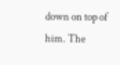down on top of him. The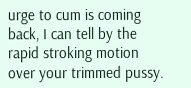urge to cum is coming back, I can tell by the rapid stroking motion over your trimmed pussy.